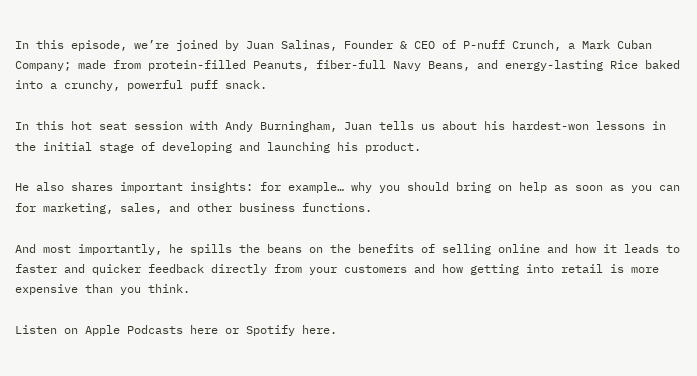In this episode, we’re joined by Juan Salinas, Founder & CEO of P-nuff Crunch, a Mark Cuban Company; made from protein-filled Peanuts, fiber-full Navy Beans, and energy-lasting Rice baked into a crunchy, powerful puff snack.

In this hot seat session with Andy Burningham, Juan tells us about his hardest-won lessons in the initial stage of developing and launching his product.

He also shares important insights: for example… why you should bring on help as soon as you can for marketing, sales, and other business functions.

And most importantly, he spills the beans on the benefits of selling online and how it leads to faster and quicker feedback directly from your customers and how getting into retail is more expensive than you think.

Listen on Apple Podcasts here or Spotify here.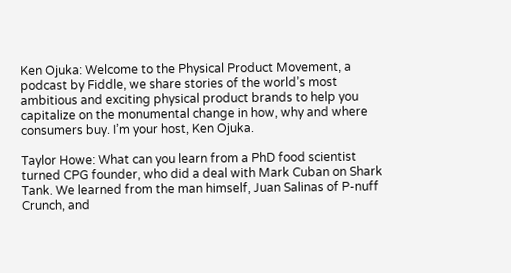Ken Ojuka: Welcome to the Physical Product Movement, a podcast by Fiddle, we share stories of the world’s most ambitious and exciting physical product brands to help you capitalize on the monumental change in how, why and where consumers buy. I’m your host, Ken Ojuka.

Taylor Howe: What can you learn from a PhD food scientist turned CPG founder, who did a deal with Mark Cuban on Shark Tank. We learned from the man himself, Juan Salinas of P-nuff Crunch, and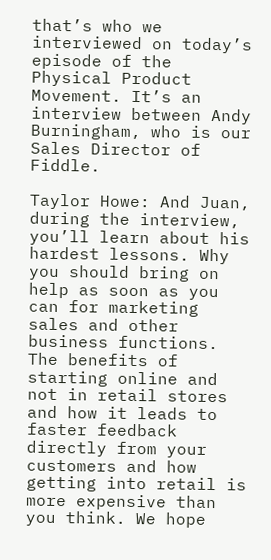that’s who we interviewed on today’s episode of the Physical Product Movement. It’s an interview between Andy Burningham, who is our Sales Director of Fiddle.

Taylor Howe: And Juan, during the interview, you’ll learn about his hardest lessons. Why you should bring on help as soon as you can for marketing sales and other business functions. The benefits of starting online and not in retail stores and how it leads to faster feedback directly from your customers and how getting into retail is more expensive than you think. We hope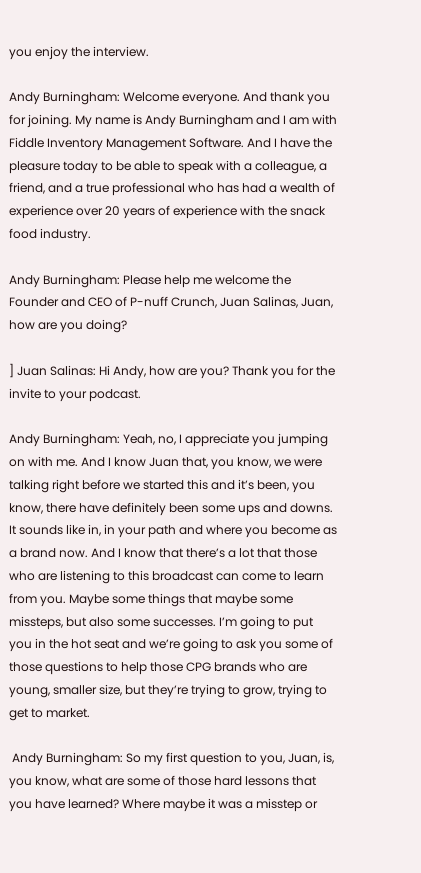you enjoy the interview.

Andy Burningham: Welcome everyone. And thank you for joining. My name is Andy Burningham and I am with Fiddle Inventory Management Software. And I have the pleasure today to be able to speak with a colleague, a friend, and a true professional who has had a wealth of experience over 20 years of experience with the snack food industry.

Andy Burningham: Please help me welcome the Founder and CEO of P-nuff Crunch, Juan Salinas, Juan, how are you doing?

] Juan Salinas: Hi Andy, how are you? Thank you for the invite to your podcast.

Andy Burningham: Yeah, no, I appreciate you jumping on with me. And I know Juan that, you know, we were talking right before we started this and it’s been, you know, there have definitely been some ups and downs. It sounds like in, in your path and where you become as a brand now. And I know that there’s a lot that those who are listening to this broadcast can come to learn from you. Maybe some things that maybe some missteps, but also some successes. I’m going to put you in the hot seat and we’re going to ask you some of those questions to help those CPG brands who are young, smaller size, but they’re trying to grow, trying to get to market.

 Andy Burningham: So my first question to you, Juan, is, you know, what are some of those hard lessons that you have learned? Where maybe it was a misstep or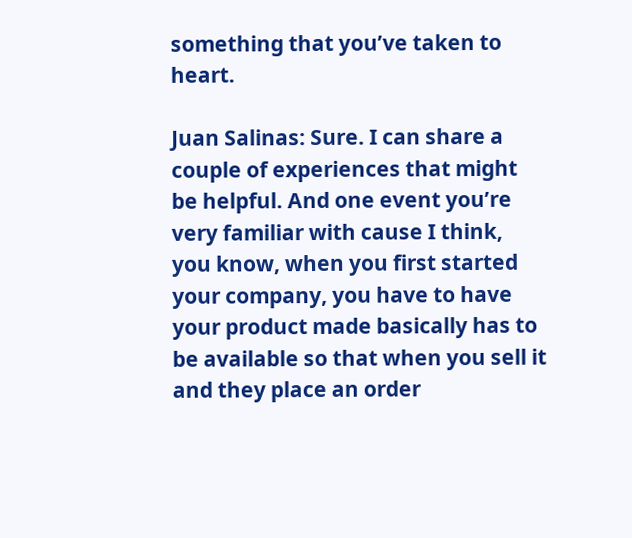something that you’ve taken to heart.

Juan Salinas: Sure. I can share a couple of experiences that might be helpful. And one event you’re very familiar with cause I think, you know, when you first started your company, you have to have your product made basically has to be available so that when you sell it and they place an order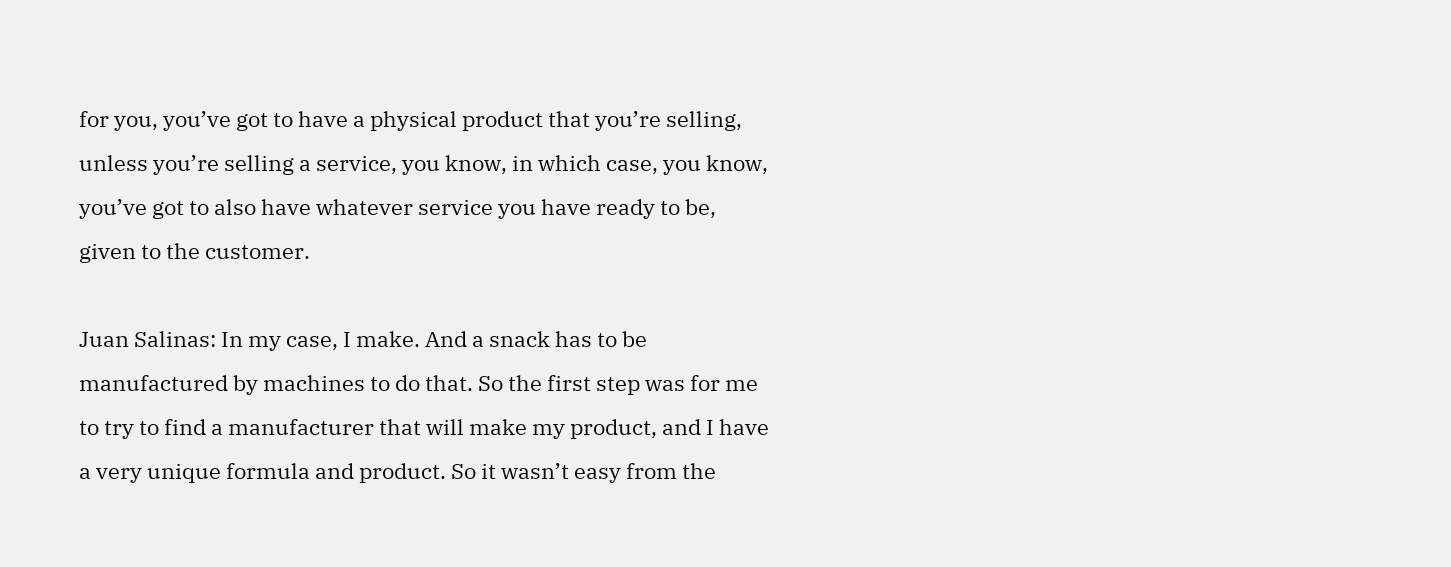for you, you’ve got to have a physical product that you’re selling, unless you’re selling a service, you know, in which case, you know, you’ve got to also have whatever service you have ready to be, given to the customer.

Juan Salinas: In my case, I make. And a snack has to be manufactured by machines to do that. So the first step was for me to try to find a manufacturer that will make my product, and I have a very unique formula and product. So it wasn’t easy from the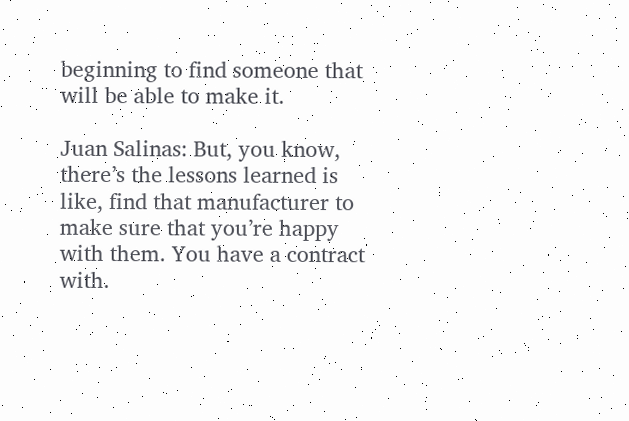beginning to find someone that will be able to make it.

Juan Salinas: But, you know, there’s the lessons learned is like, find that manufacturer to make sure that you’re happy with them. You have a contract with.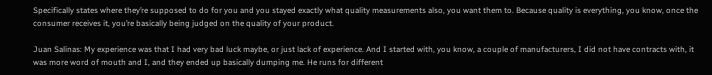Specifically states where they’re supposed to do for you and you stayed exactly what quality measurements also, you want them to. Because quality is everything, you know, once the consumer receives it, you’re basically being judged on the quality of your product.

Juan Salinas: My experience was that I had very bad luck maybe, or just lack of experience. And I started with, you know, a couple of manufacturers, I did not have contracts with, it was more word of mouth and I, and they ended up basically dumping me. He runs for different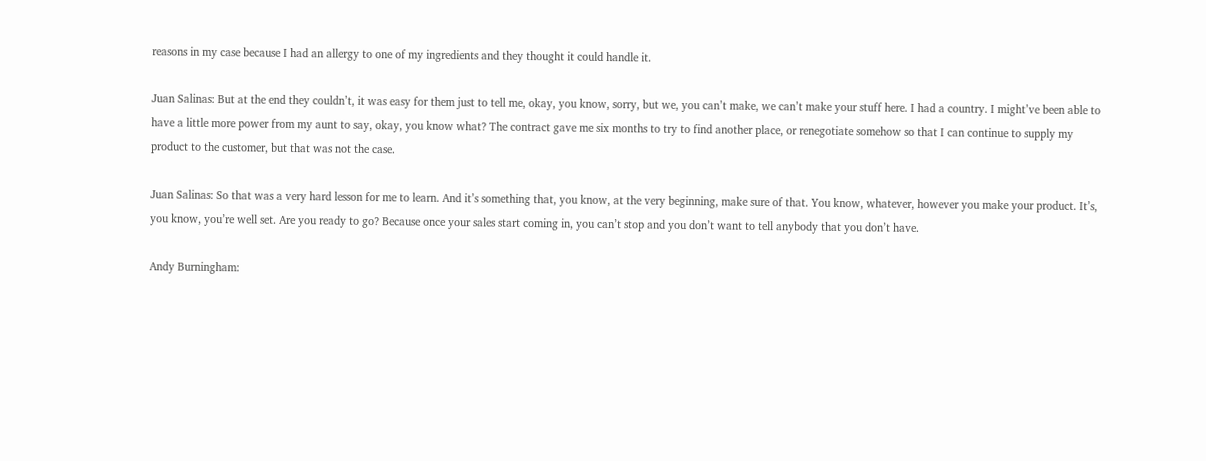reasons in my case because I had an allergy to one of my ingredients and they thought it could handle it.

Juan Salinas: But at the end they couldn’t, it was easy for them just to tell me, okay, you know, sorry, but we, you can’t make, we can’t make your stuff here. I had a country. I might’ve been able to have a little more power from my aunt to say, okay, you know what? The contract gave me six months to try to find another place, or renegotiate somehow so that I can continue to supply my product to the customer, but that was not the case.

Juan Salinas: So that was a very hard lesson for me to learn. And it’s something that, you know, at the very beginning, make sure of that. You know, whatever, however you make your product. It’s, you know, you’re well set. Are you ready to go? Because once your sales start coming in, you can’t stop and you don’t want to tell anybody that you don’t have.

Andy Burningham: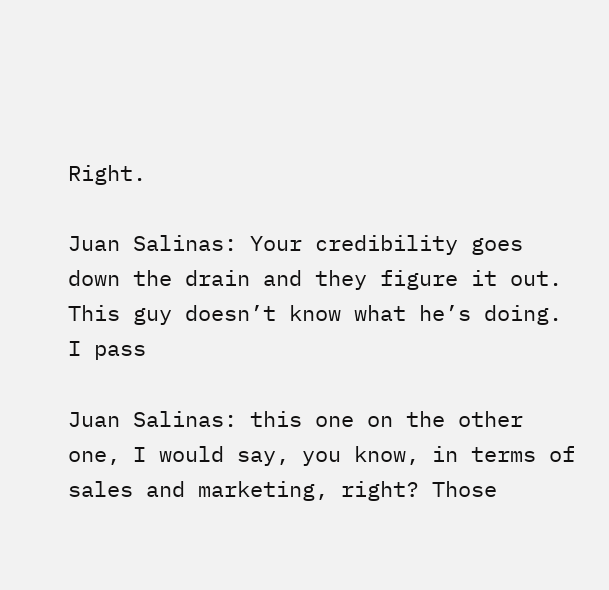Right.

Juan Salinas: Your credibility goes down the drain and they figure it out. This guy doesn’t know what he’s doing. I pass

Juan Salinas: this one on the other one, I would say, you know, in terms of sales and marketing, right? Those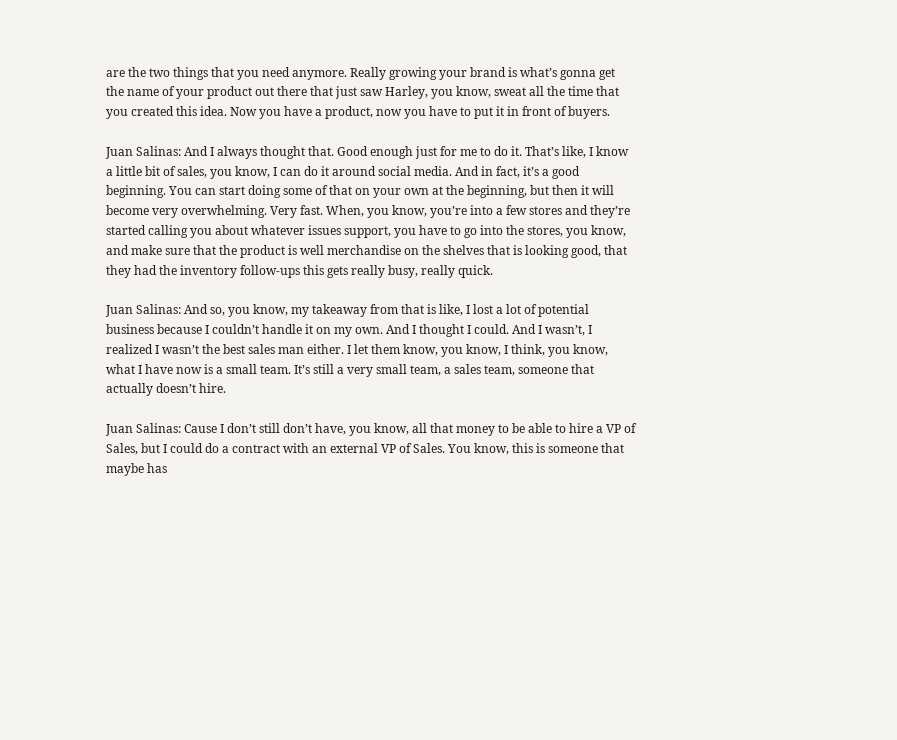are the two things that you need anymore. Really growing your brand is what’s gonna get the name of your product out there that just saw Harley, you know, sweat all the time that you created this idea. Now you have a product, now you have to put it in front of buyers.

Juan Salinas: And I always thought that. Good enough just for me to do it. That’s like, I know a little bit of sales, you know, I can do it around social media. And in fact, it’s a good beginning. You can start doing some of that on your own at the beginning, but then it will become very overwhelming. Very fast. When, you know, you’re into a few stores and they’re started calling you about whatever issues support, you have to go into the stores, you know, and make sure that the product is well merchandise on the shelves that is looking good, that they had the inventory follow-ups this gets really busy, really quick.

Juan Salinas: And so, you know, my takeaway from that is like, I lost a lot of potential business because I couldn’t handle it on my own. And I thought I could. And I wasn’t, I realized I wasn’t the best sales man either. I let them know, you know, I think, you know, what I have now is a small team. It’s still a very small team, a sales team, someone that actually doesn’t hire.

Juan Salinas: Cause I don’t still don’t have, you know, all that money to be able to hire a VP of Sales, but I could do a contract with an external VP of Sales. You know, this is someone that maybe has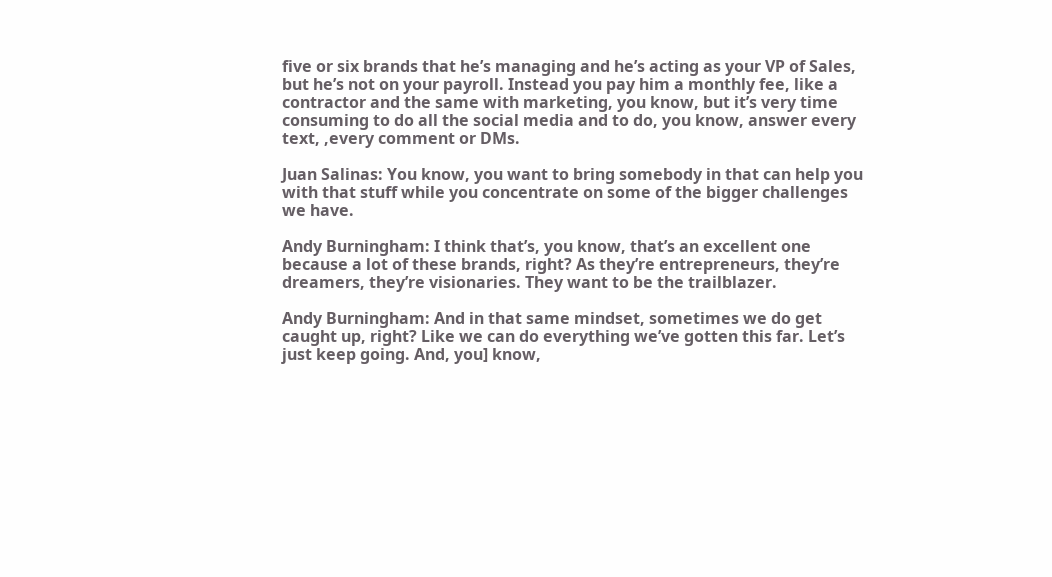five or six brands that he’s managing and he’s acting as your VP of Sales, but he’s not on your payroll. Instead you pay him a monthly fee, like a contractor and the same with marketing, you know, but it’s very time consuming to do all the social media and to do, you know, answer every text, ,every comment or DMs.

Juan Salinas: You know, you want to bring somebody in that can help you with that stuff while you concentrate on some of the bigger challenges we have.

Andy Burningham: I think that’s, you know, that’s an excellent one because a lot of these brands, right? As they’re entrepreneurs, they’re dreamers, they’re visionaries. They want to be the trailblazer.

Andy Burningham: And in that same mindset, sometimes we do get caught up, right? Like we can do everything we’ve gotten this far. Let’s just keep going. And, you] know,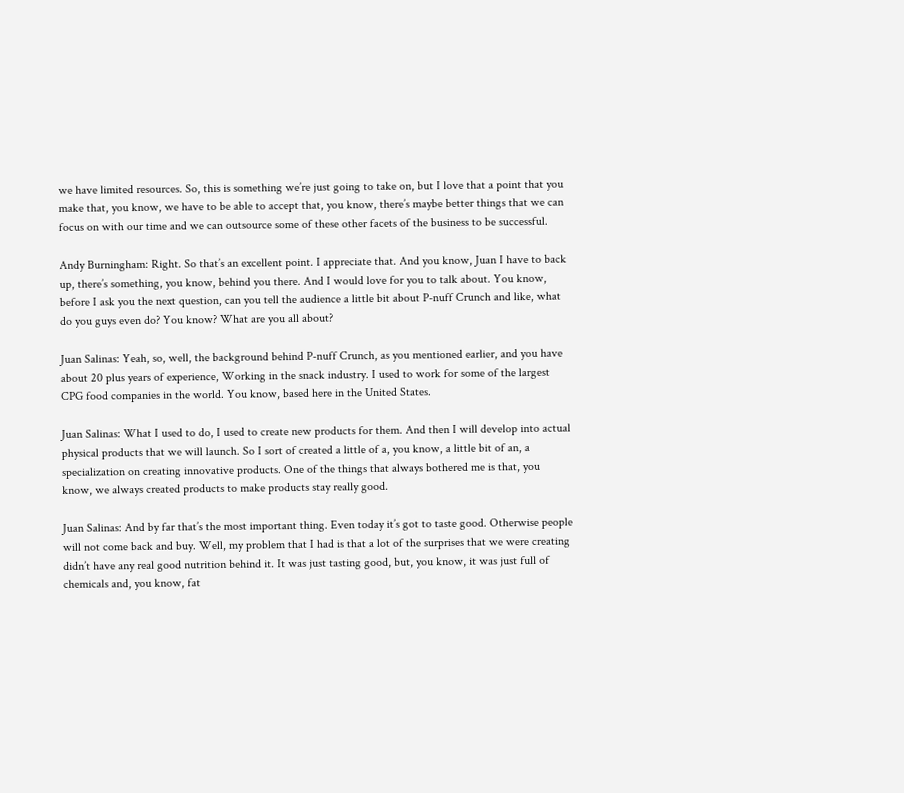we have limited resources. So, this is something we’re just going to take on, but I love that a point that you make that, you know, we have to be able to accept that, you know, there’s maybe better things that we can focus on with our time and we can outsource some of these other facets of the business to be successful.

Andy Burningham: Right. So that’s an excellent point. I appreciate that. And you know, Juan I have to back up, there’s something, you know, behind you there. And I would love for you to talk about. You know, before I ask you the next question, can you tell the audience a little bit about P-nuff Crunch and like, what do you guys even do? You know? What are you all about?

Juan Salinas: Yeah, so, well, the background behind P-nuff Crunch, as you mentioned earlier, and you have about 20 plus years of experience, Working in the snack industry. I used to work for some of the largest CPG food companies in the world. You know, based here in the United States.

Juan Salinas: What I used to do, I used to create new products for them. And then I will develop into actual physical products that we will launch. So I sort of created a little of a, you know, a little bit of an, a specialization on creating innovative products. One of the things that always bothered me is that, you know, we always created products to make products stay really good.

Juan Salinas: And by far that’s the most important thing. Even today it’s got to taste good. Otherwise people will not come back and buy. Well, my problem that I had is that a lot of the surprises that we were creating didn’t have any real good nutrition behind it. It was just tasting good, but, you know, it was just full of chemicals and, you know, fat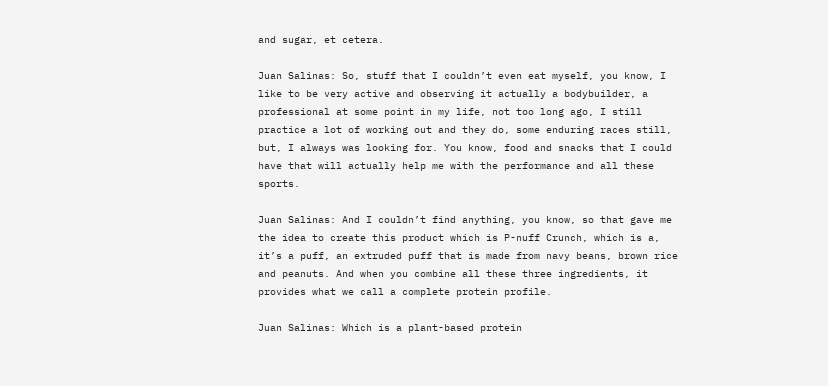and sugar, et cetera.

Juan Salinas: So, stuff that I couldn’t even eat myself, you know, I like to be very active and observing it actually a bodybuilder, a professional at some point in my life, not too long ago, I still practice a lot of working out and they do, some enduring races still, but, I always was looking for. You know, food and snacks that I could have that will actually help me with the performance and all these sports.

Juan Salinas: And I couldn’t find anything, you know, so that gave me the idea to create this product which is P-nuff Crunch, which is a, it’s a puff, an extruded puff that is made from navy beans, brown rice and peanuts. And when you combine all these three ingredients, it provides what we call a complete protein profile.

Juan Salinas: Which is a plant-based protein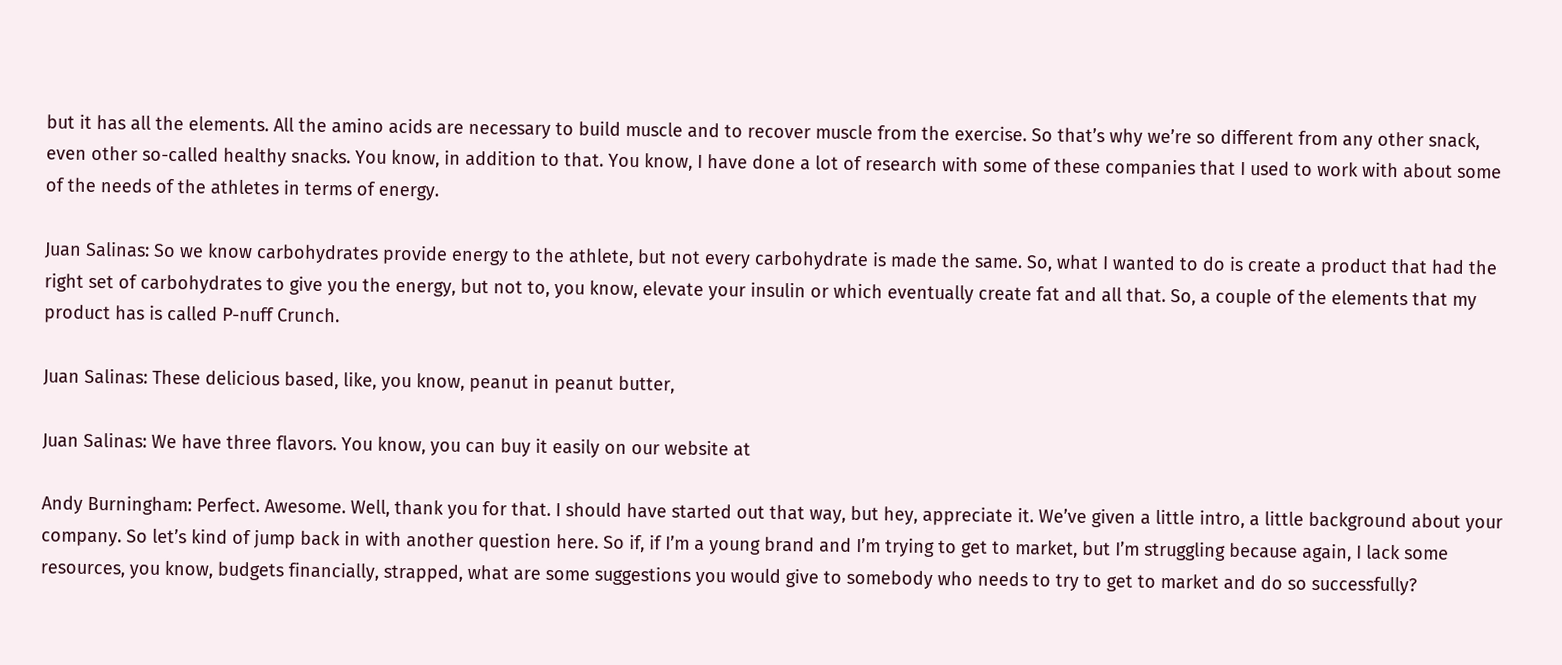but it has all the elements. All the amino acids are necessary to build muscle and to recover muscle from the exercise. So that’s why we’re so different from any other snack, even other so-called healthy snacks. You know, in addition to that. You know, I have done a lot of research with some of these companies that I used to work with about some of the needs of the athletes in terms of energy.

Juan Salinas: So we know carbohydrates provide energy to the athlete, but not every carbohydrate is made the same. So, what I wanted to do is create a product that had the right set of carbohydrates to give you the energy, but not to, you know, elevate your insulin or which eventually create fat and all that. So, a couple of the elements that my product has is called P-nuff Crunch.

Juan Salinas: These delicious based, like, you know, peanut in peanut butter,

Juan Salinas: We have three flavors. You know, you can buy it easily on our website at

Andy Burningham: Perfect. Awesome. Well, thank you for that. I should have started out that way, but hey, appreciate it. We’ve given a little intro, a little background about your company. So let’s kind of jump back in with another question here. So if, if I’m a young brand and I’m trying to get to market, but I’m struggling because again, I lack some resources, you know, budgets financially, strapped, what are some suggestions you would give to somebody who needs to try to get to market and do so successfully?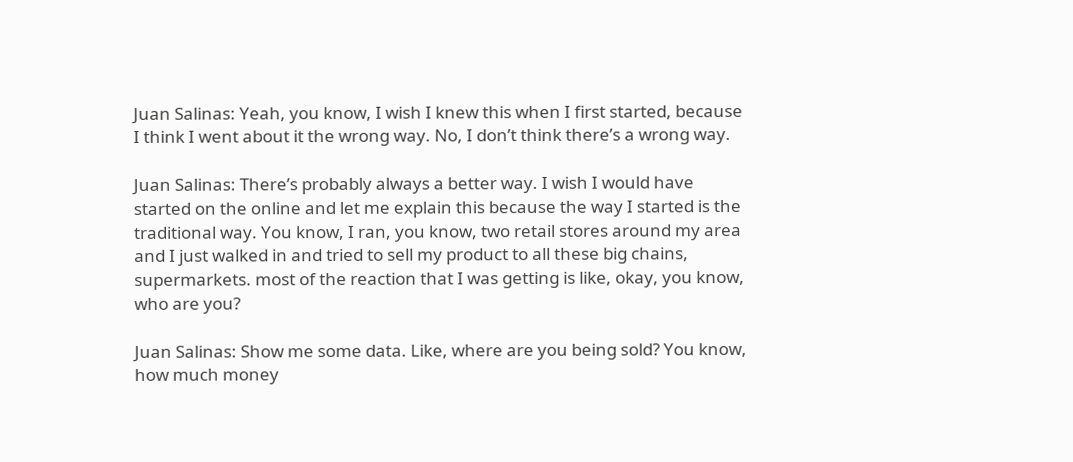Juan Salinas: Yeah, you know, I wish I knew this when I first started, because I think I went about it the wrong way. No, I don’t think there’s a wrong way.

Juan Salinas: There’s probably always a better way. I wish I would have started on the online and let me explain this because the way I started is the traditional way. You know, I ran, you know, two retail stores around my area and I just walked in and tried to sell my product to all these big chains, supermarkets. most of the reaction that I was getting is like, okay, you know, who are you?

Juan Salinas: Show me some data. Like, where are you being sold? You know, how much money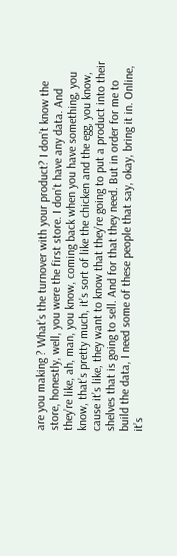are you making ? What’s the turnover with your product? I don’t know the store, honestly, well, you were the first store. I don’t have any data. And they’re like, ah, man, you know, coming back when you have something, you know, that’s pretty much, it’s sort of like the chicken and the egg, you know, cause it’s like, they want to know that they’re going to put a product into their shelves that is going to sell. And for that they need. But in order for me to build the data, I need some of these people that say, okay, bring it in. Online, it’s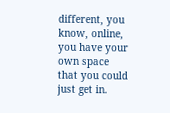different, you know, online, you have your own space that you could just get in.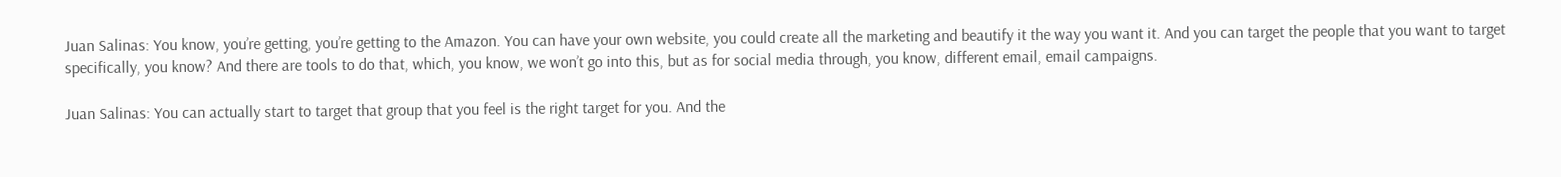Juan Salinas: You know, you’re getting, you’re getting to the Amazon. You can have your own website, you could create all the marketing and beautify it the way you want it. And you can target the people that you want to target specifically, you know? And there are tools to do that, which, you know, we won’t go into this, but as for social media through, you know, different email, email campaigns.

Juan Salinas: You can actually start to target that group that you feel is the right target for you. And the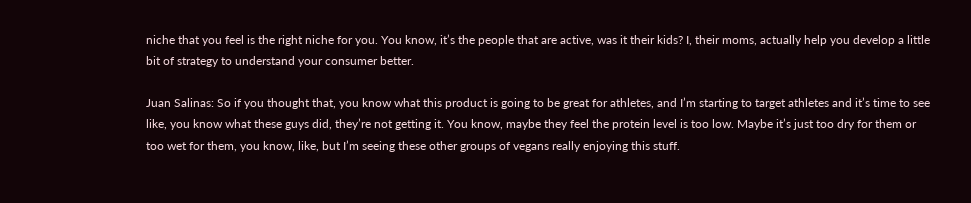niche that you feel is the right niche for you. You know, it’s the people that are active, was it their kids? I, their moms, actually help you develop a little bit of strategy to understand your consumer better.

Juan Salinas: So if you thought that, you know what this product is going to be great for athletes, and I’m starting to target athletes and it’s time to see like, you know what these guys did, they’re not getting it. You know, maybe they feel the protein level is too low. Maybe it’s just too dry for them or too wet for them, you know, like, but I’m seeing these other groups of vegans really enjoying this stuff.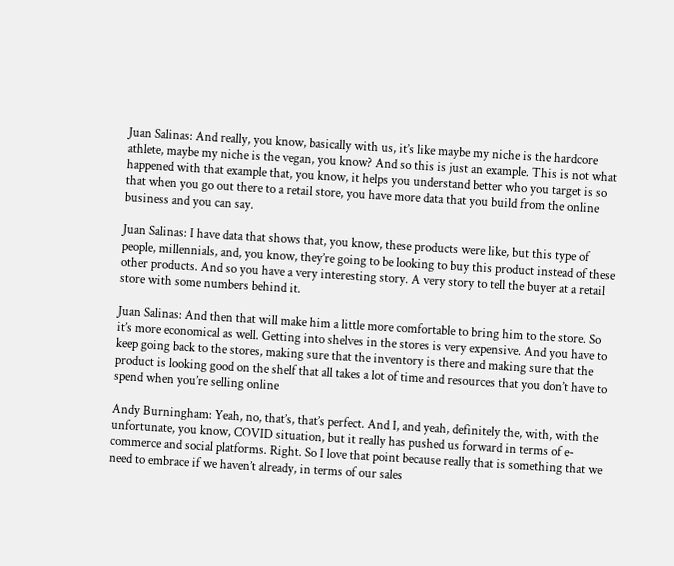Juan Salinas: And really, you know, basically with us, it’s like maybe my niche is the hardcore athlete, maybe my niche is the vegan, you know? And so this is just an example. This is not what happened with that example that, you know, it helps you understand better who you target is so that when you go out there to a retail store, you have more data that you build from the online business and you can say.

Juan Salinas: I have data that shows that, you know, these products were like, but this type of people, millennials, and, you know, they’re going to be looking to buy this product instead of these other products. And so you have a very interesting story. A very story to tell the buyer at a retail store with some numbers behind it.

Juan Salinas: And then that will make him a little more comfortable to bring him to the store. So it’s more economical as well. Getting into shelves in the stores is very expensive. And you have to keep going back to the stores, making sure that the inventory is there and making sure that the product is looking good on the shelf that all takes a lot of time and resources that you don’t have to spend when you’re selling online

Andy Burningham: Yeah, no, that’s, that’s perfect. And I, and yeah, definitely the, with, with the unfortunate, you know, COVID situation, but it really has pushed us forward in terms of e-commerce and social platforms. Right. So I love that point because really that is something that we need to embrace if we haven’t already, in terms of our sales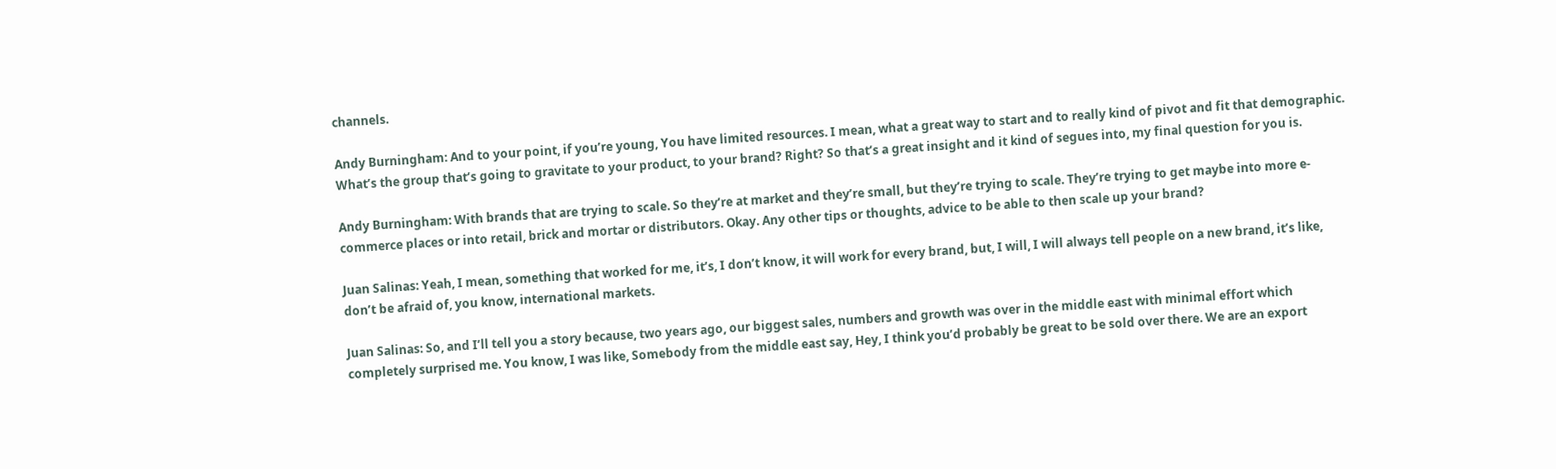channels.

Andy Burningham: And to your point, if you’re young, You have limited resources. I mean, what a great way to start and to really kind of pivot and fit that demographic. What’s the group that’s going to gravitate to your product, to your brand? Right? So that’s a great insight and it kind of segues into, my final question for you is.

Andy Burningham: With brands that are trying to scale. So they’re at market and they’re small, but they’re trying to scale. They’re trying to get maybe into more e-commerce places or into retail, brick and mortar or distributors. Okay. Any other tips or thoughts, advice to be able to then scale up your brand?

Juan Salinas: Yeah, I mean, something that worked for me, it’s, I don’t know, it will work for every brand, but, I will, I will always tell people on a new brand, it’s like, don’t be afraid of, you know, international markets.

Juan Salinas: So, and I’ll tell you a story because, two years ago, our biggest sales, numbers and growth was over in the middle east with minimal effort which completely surprised me. You know, I was like, Somebody from the middle east say, Hey, I think you’d probably be great to be sold over there. We are an export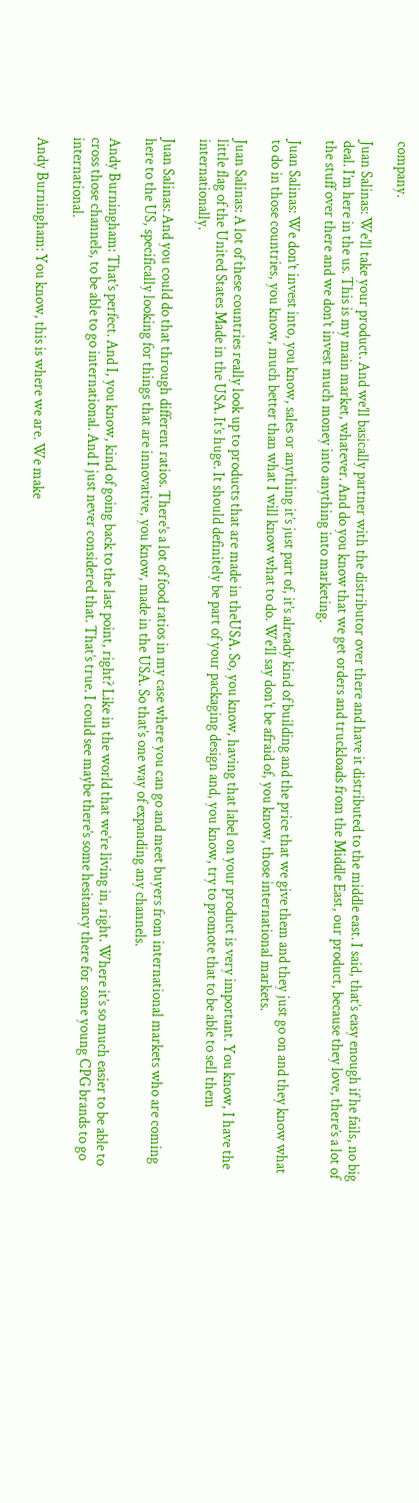company.

Juan Salinas: We’ll take your product. And we’ll basically partner with the distributor over there and have it distributed to the middle east. I said, that’s easy enough if he fails, no big deal. I’m here in the us. This is my main market, whatever. And do you know that we get orders and truckloads from the Middle East, our product, because they love, there’s a lot of the stuff over there and we don’t invest much money into anything into marketing.

Juan Salinas: We don’t invest into, you know, sales or anything it’s just part of, it’s already kind of building and the price that we give them and they just go on and they know what to do in those countries, you know, much better than what I will know what to do. We’ll say don’t be afraid of, you know, those international markets.

Juan Salinas: A lot of these countries really look up to products that are made in theUSA. So, you know, having that label on your product is very important. You know, I have the little flag of the United States Made in the USA. It’s huge. It should definitely be part of your packaging design and, you know, try to promote that to be able to sell them internationally.

Juan Salinas: And you could do that through different ratios. There’s a lot of food ratios in my case where you can go and meet buyers from international markets who are coming here to the US, specifically looking for things that are innovative, you know, made in the USA. So that’s one way of expanding any channels.

Andy Burningham: That’s perfect. And I, you know, kind of going back to the last point, right? Like in the world that we’re living in, right. Where it’s so much easier to be able to cross those channels, to be able to go international. And I just never considered that. That’s true. I could see maybe there’s some hesitancy there for some young CPG brands to go international.

Andy Burningham: You know, this is where we are. We make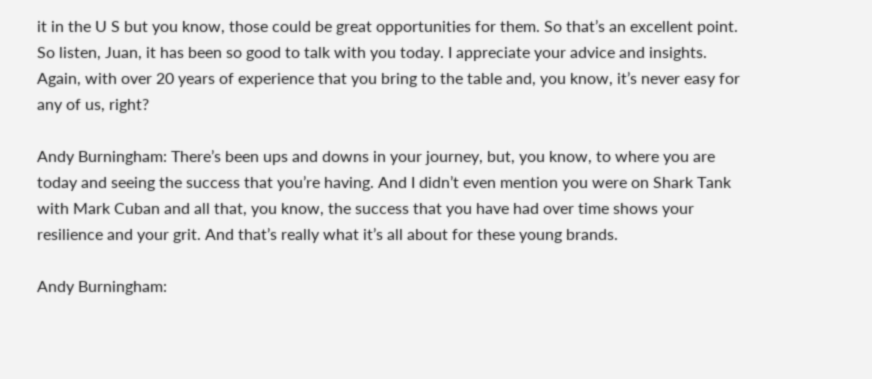it in the U S but you know, those could be great opportunities for them. So that’s an excellent point. So listen, Juan, it has been so good to talk with you today. I appreciate your advice and insights. Again, with over 20 years of experience that you bring to the table and, you know, it’s never easy for any of us, right?

Andy Burningham: There’s been ups and downs in your journey, but, you know, to where you are today and seeing the success that you’re having. And I didn’t even mention you were on Shark Tank with Mark Cuban and all that, you know, the success that you have had over time shows your resilience and your grit. And that’s really what it’s all about for these young brands.

Andy Burningham: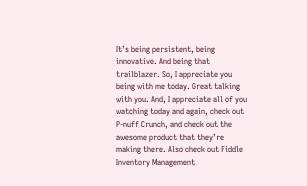It’s being persistent, being innovative. And being that trailblazer. So, I appreciate you being with me today. Great talking with you. And, I appreciate all of you watching today and again, check out P-nuff Crunch, and check out the awesome product that they’re making there. Also check out Fiddle Inventory Management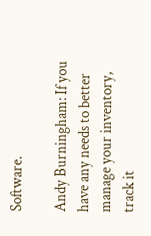Software.

Andy Burningham: If you have any needs to better manage your inventory, track it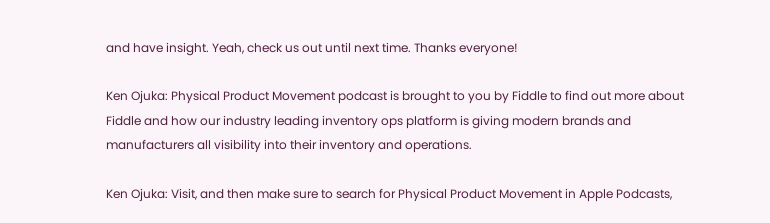and have insight. Yeah, check us out until next time. Thanks everyone!

Ken Ojuka: Physical Product Movement podcast is brought to you by Fiddle to find out more about Fiddle and how our industry leading inventory ops platform is giving modern brands and manufacturers all visibility into their inventory and operations.

Ken Ojuka: Visit, and then make sure to search for Physical Product Movement in Apple Podcasts,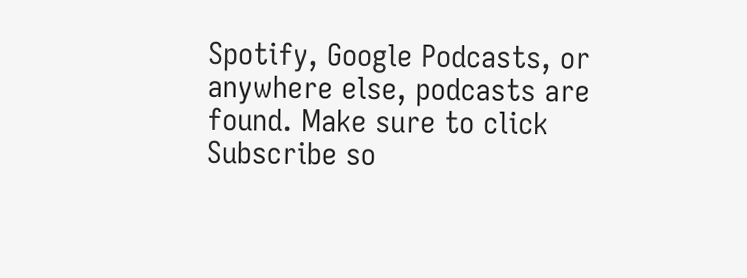Spotify, Google Podcasts, or anywhere else, podcasts are found. Make sure to click Subscribe so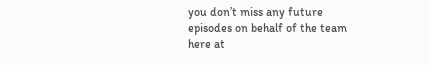you don’t miss any future episodes on behalf of the team here at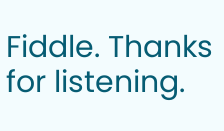Fiddle. Thanks for listening.